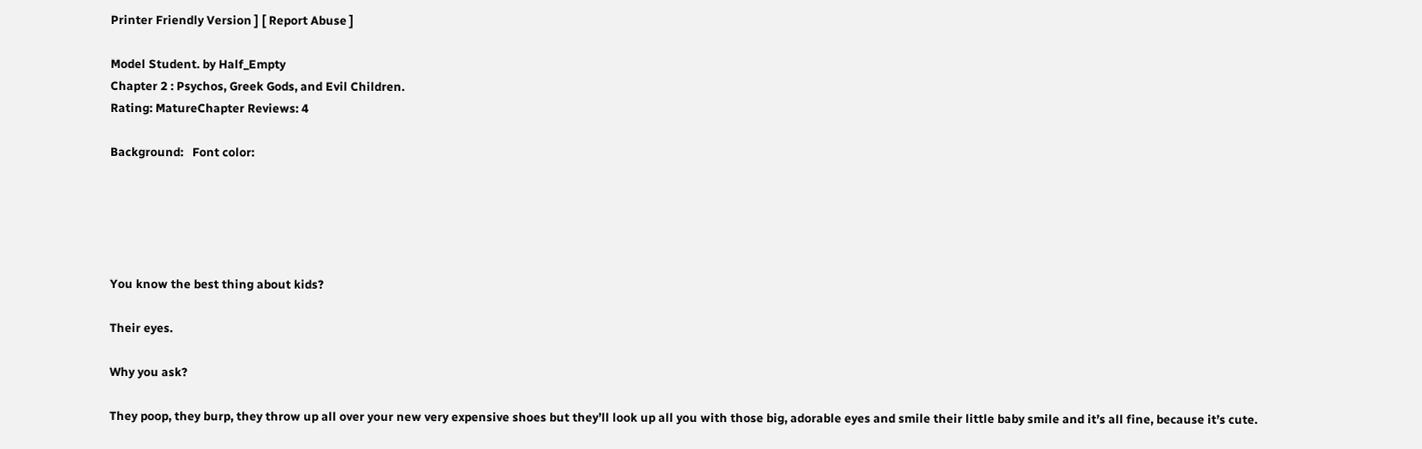Printer Friendly Version ] [ Report Abuse ]

Model Student. by Half_Empty
Chapter 2 : Psychos, Greek Gods, and Evil Children.
Rating: MatureChapter Reviews: 4

Background:   Font color:





You know the best thing about kids?

Their eyes.

Why you ask?

They poop, they burp, they throw up all over your new very expensive shoes but they’ll look up all you with those big, adorable eyes and smile their little baby smile and it’s all fine, because it’s cute.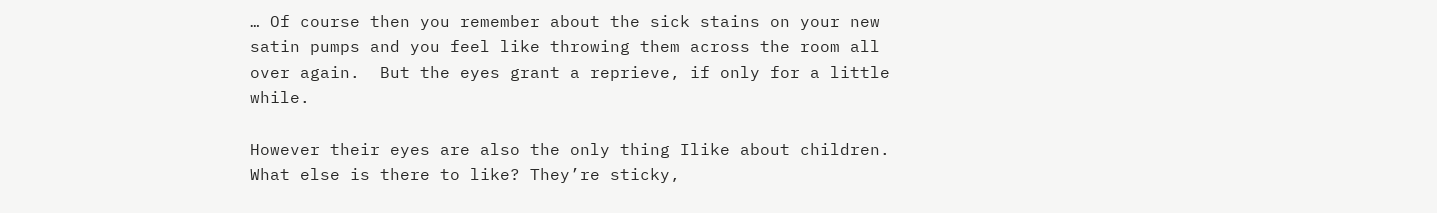… Of course then you remember about the sick stains on your new satin pumps and you feel like throwing them across the room all over again.  But the eyes grant a reprieve, if only for a little while.

However their eyes are also the only thing Ilike about children. What else is there to like? They’re sticky,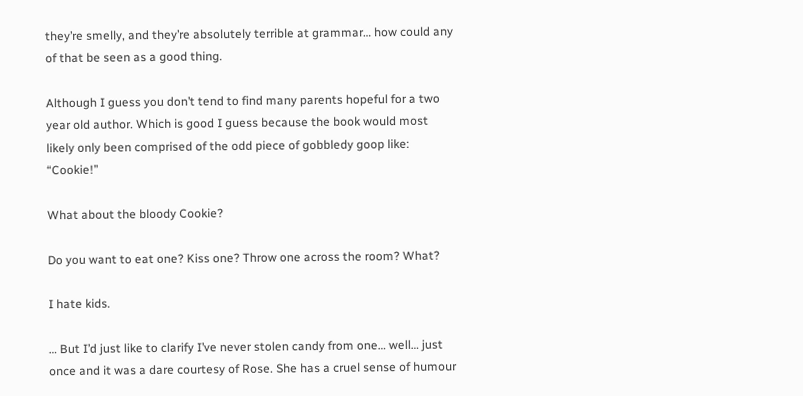they’re smelly, and they’re absolutely terrible at grammar… how could any of that be seen as a good thing.

Although I guess you don’t tend to find many parents hopeful for a two year old author. Which is good I guess because the book would most likely only been comprised of the odd piece of gobbledy goop like: “Cookie!”

What about the bloody Cookie?

Do you want to eat one? Kiss one? Throw one across the room? What?

I hate kids.

… But I’d just like to clarify I’ve never stolen candy from one… well… just once and it was a dare courtesy of Rose. She has a cruel sense of humour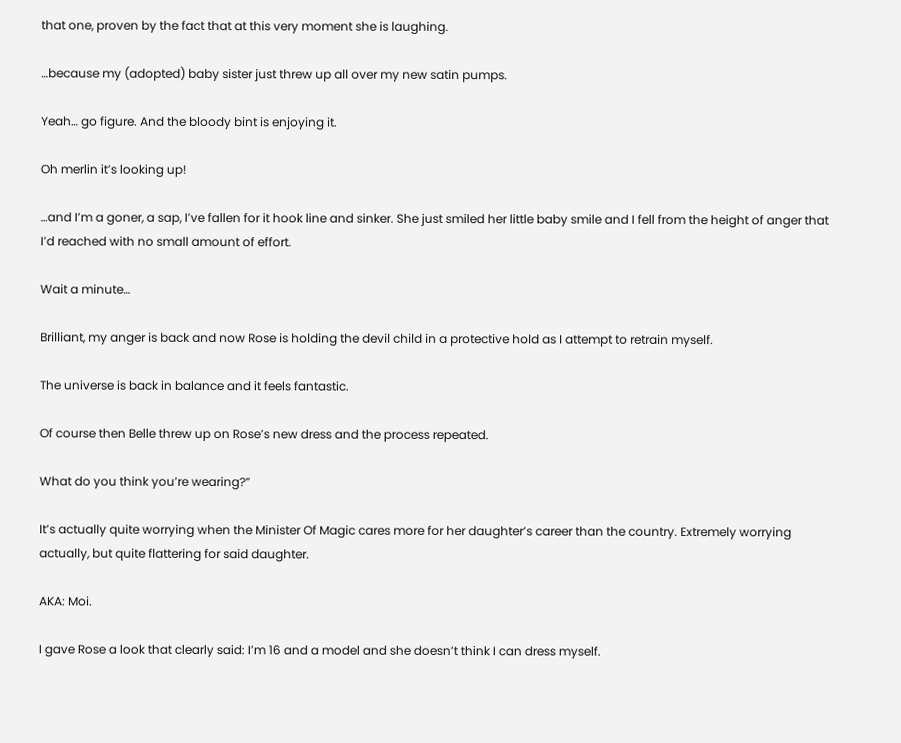that one, proven by the fact that at this very moment she is laughing.

…because my (adopted) baby sister just threw up all over my new satin pumps.

Yeah… go figure. And the bloody bint is enjoying it.

Oh merlin it’s looking up!

…and I’m a goner, a sap, I’ve fallen for it hook line and sinker. She just smiled her little baby smile and I fell from the height of anger that I’d reached with no small amount of effort.

Wait a minute…

Brilliant, my anger is back and now Rose is holding the devil child in a protective hold as I attempt to retrain myself.

The universe is back in balance and it feels fantastic.

Of course then Belle threw up on Rose’s new dress and the process repeated.

What do you think you’re wearing?”

It’s actually quite worrying when the Minister Of Magic cares more for her daughter’s career than the country. Extremely worrying actually, but quite flattering for said daughter.

AKA: Moi.

I gave Rose a look that clearly said: I’m 16 and a model and she doesn’t think I can dress myself.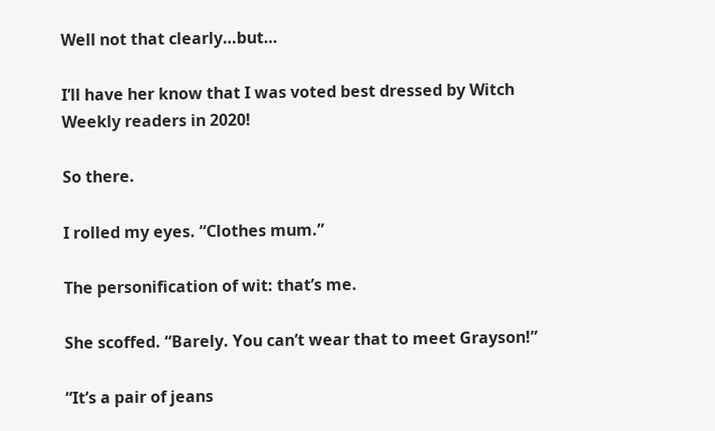Well not that clearly…but…

I’ll have her know that I was voted best dressed by Witch Weekly readers in 2020!

So there.

I rolled my eyes. “Clothes mum.”

The personification of wit: that’s me.

She scoffed. “Barely. You can’t wear that to meet Grayson!”

“It’s a pair of jeans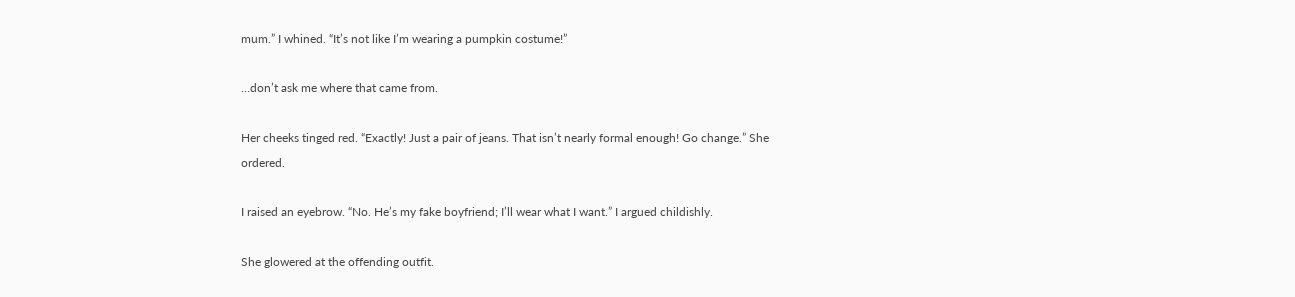mum.” I whined. “It’s not like I’m wearing a pumpkin costume!”

…don’t ask me where that came from.

Her cheeks tinged red. “Exactly! Just a pair of jeans. That isn’t nearly formal enough! Go change.” She ordered.

I raised an eyebrow. “No. He’s my fake boyfriend; I’ll wear what I want.” I argued childishly.

She glowered at the offending outfit.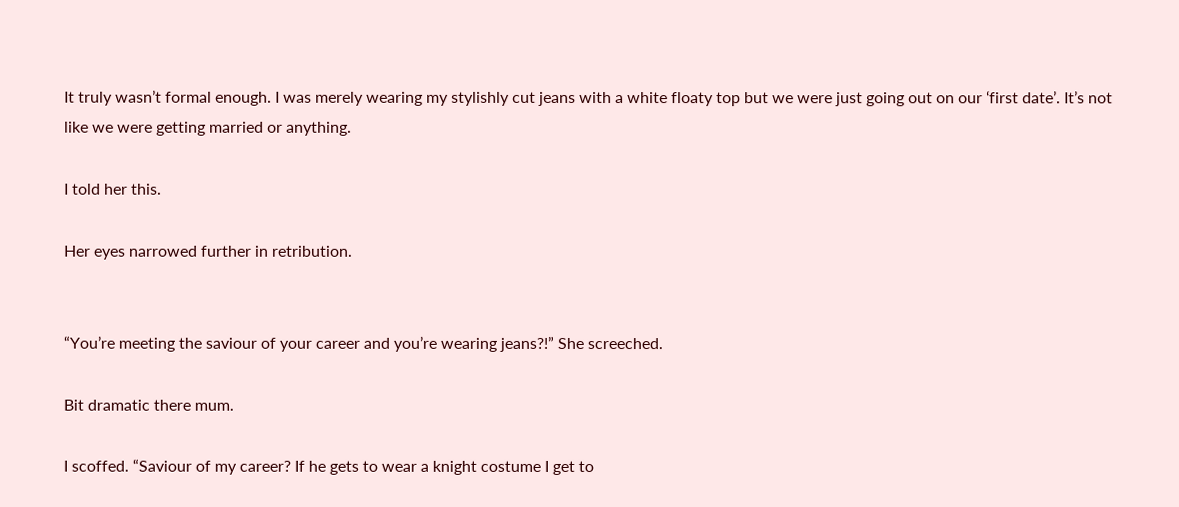It truly wasn’t formal enough. I was merely wearing my stylishly cut jeans with a white floaty top but we were just going out on our ‘first date’. It’s not like we were getting married or anything.

I told her this.

Her eyes narrowed further in retribution.


“You’re meeting the saviour of your career and you’re wearing jeans?!” She screeched.

Bit dramatic there mum.

I scoffed. “Saviour of my career? If he gets to wear a knight costume I get to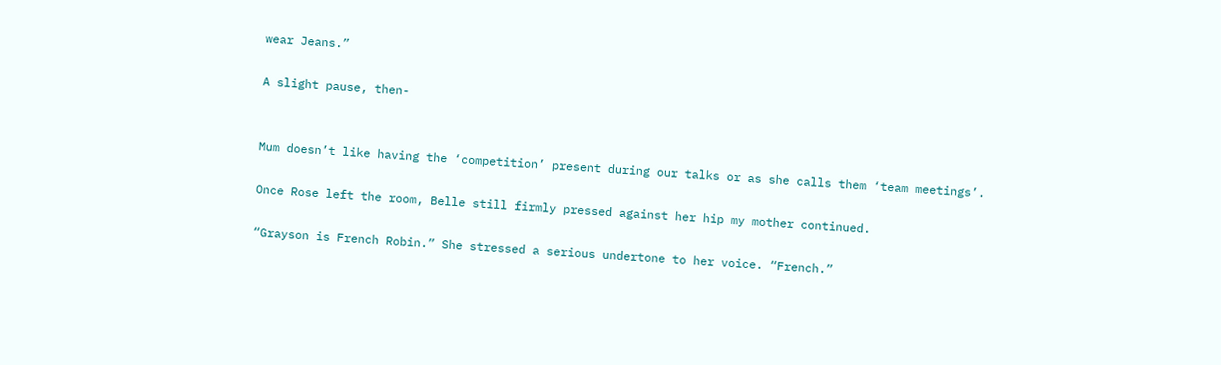wear Jeans.”

A slight pause, then-


Mum doesn’t like having the ‘competition’ present during our talks or as she calls them ‘team meetings’.

Once Rose left the room, Belle still firmly pressed against her hip my mother continued.

“Grayson is French Robin.” She stressed a serious undertone to her voice. “French.”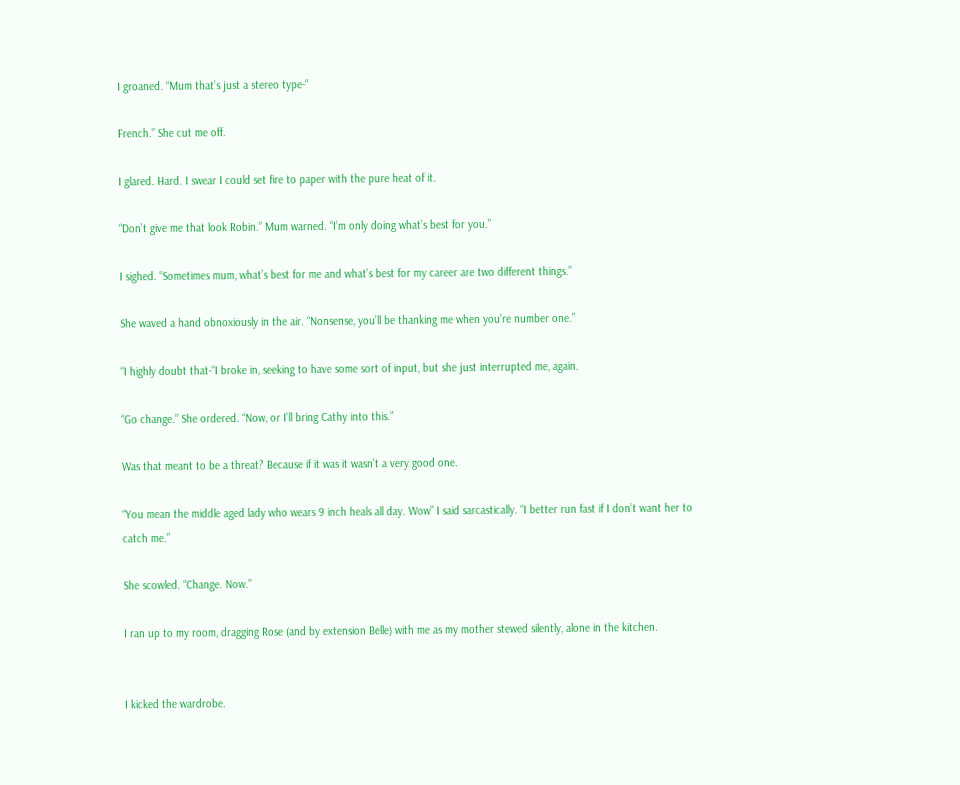I groaned. “Mum that’s just a stereo type-“

French.” She cut me off.

I glared. Hard. I swear I could set fire to paper with the pure heat of it.

“Don’t give me that look Robin.” Mum warned. “I’m only doing what’s best for you.”

I sighed. “Sometimes mum, what’s best for me and what’s best for my career are two different things.”

She waved a hand obnoxiously in the air. “Nonsense, you’ll be thanking me when you’re number one.”

“I highly doubt that-“I broke in, seeking to have some sort of input, but she just interrupted me, again.

“Go change.” She ordered. “Now, or I’ll bring Cathy into this.”

Was that meant to be a threat? Because if it was it wasn’t a very good one.

“You mean the middle aged lady who wears 9 inch heals all day. Wow” I said sarcastically. “I better run fast if I don’t want her to catch me.”

She scowled. “Change. Now.”

I ran up to my room, dragging Rose (and by extension Belle) with me as my mother stewed silently, alone in the kitchen.


I kicked the wardrobe.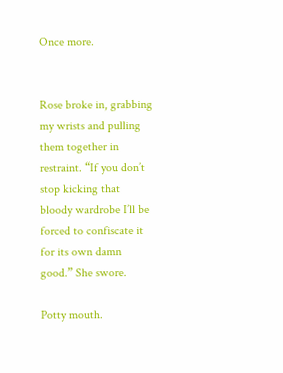Once more.


Rose broke in, grabbing my wrists and pulling them together in restraint. “If you don’t stop kicking that bloody wardrobe I’ll be forced to confiscate it for its own damn good.” She swore.

Potty mouth.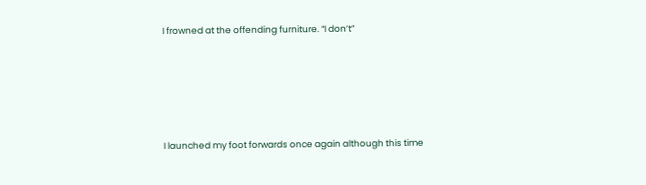I frowned at the offending furniture. “I don’t”





I launched my foot forwards once again although this time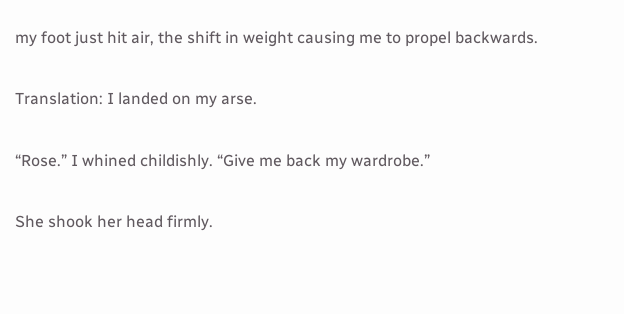my foot just hit air, the shift in weight causing me to propel backwards.

Translation: I landed on my arse.

“Rose.” I whined childishly. “Give me back my wardrobe.”

She shook her head firmly.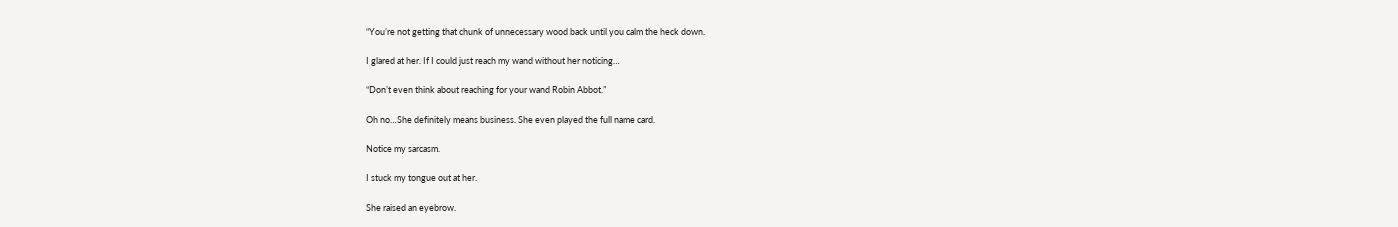“You’re not getting that chunk of unnecessary wood back until you calm the heck down.

I glared at her. If I could just reach my wand without her noticing…

“Don’t even think about reaching for your wand Robin Abbot.”

Oh no…She definitely means business. She even played the full name card.

Notice my sarcasm.

I stuck my tongue out at her.

She raised an eyebrow.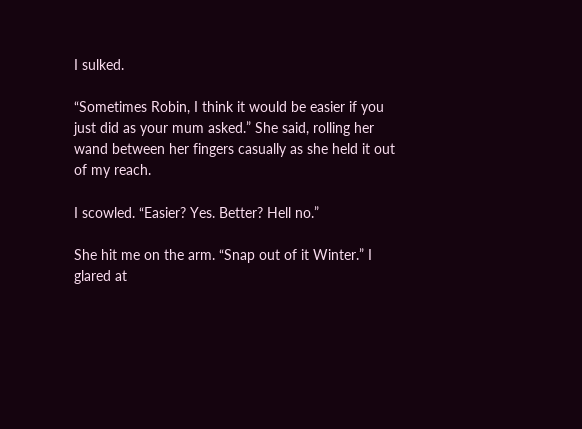I sulked.

“Sometimes Robin, I think it would be easier if you just did as your mum asked.” She said, rolling her wand between her fingers casually as she held it out of my reach.

I scowled. “Easier? Yes. Better? Hell no.”

She hit me on the arm. “Snap out of it Winter.” I glared at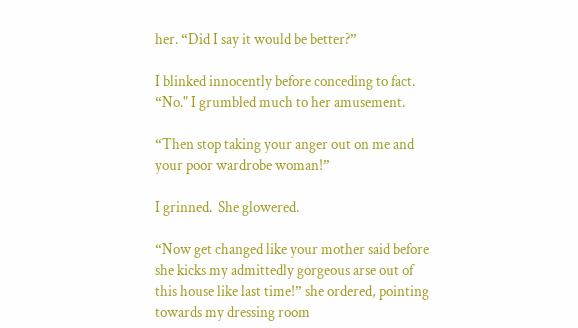her. “Did I say it would be better?”

I blinked innocently before conceding to fact. “No." I grumbled much to her amusement.

“Then stop taking your anger out on me and your poor wardrobe woman!”

I grinned.  She glowered.

“Now get changed like your mother said before she kicks my admittedly gorgeous arse out of this house like last time!” she ordered, pointing towards my dressing room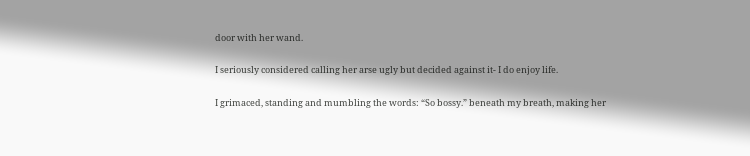door with her wand.

I seriously considered calling her arse ugly but decided against it- I do enjoy life.

I grimaced, standing and mumbling the words: “So bossy.” beneath my breath, making her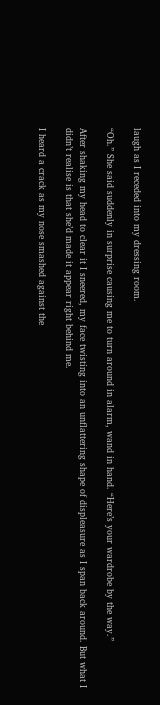laugh as I receded into my dressing room.

“Oh.” She said suddenly in surprise causing me to turn around in alarm, wand in hand. “Here’s your wardrobe by the way.”

After shaking my head to clear it I sneered, my face twisting into an unflattering shape of displeasure as I span back around. But what I didn’t realise is that she’d made it appear right behind me.

I heard a crack as my nose smashed against the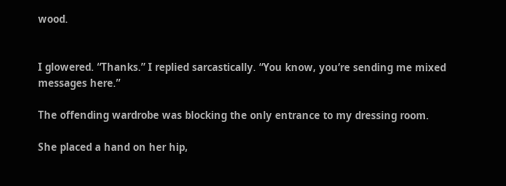wood.


I glowered. “Thanks.” I replied sarcastically. “You know, you’re sending me mixed messages here.”

The offending wardrobe was blocking the only entrance to my dressing room.

She placed a hand on her hip,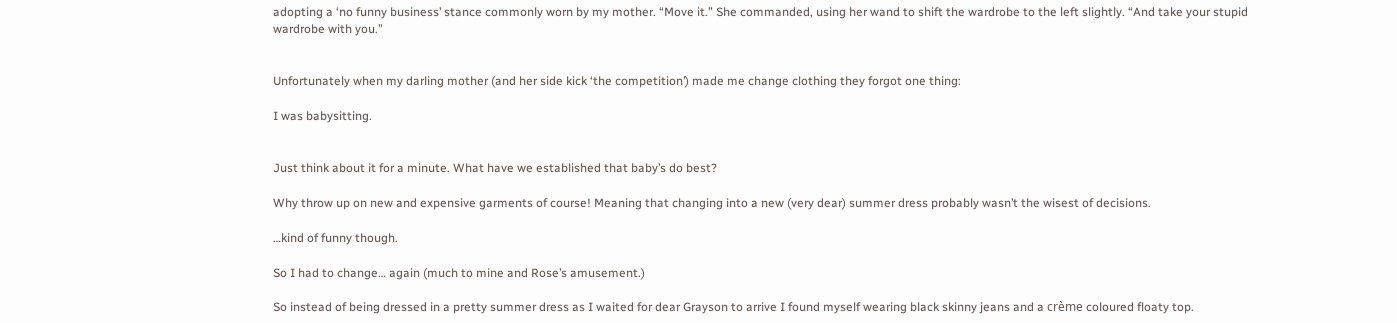adopting a ‘no funny business’ stance commonly worn by my mother. “Move it.” She commanded, using her wand to shift the wardrobe to the left slightly. “And take your stupid wardrobe with you.”


Unfortunately when my darling mother (and her side kick ‘the competition’) made me change clothing they forgot one thing:

I was babysitting.


Just think about it for a minute. What have we established that baby’s do best?

Why throw up on new and expensive garments of course! Meaning that changing into a new (very dear) summer dress probably wasn’t the wisest of decisions.

…kind of funny though.

So I had to change… again (much to mine and Rose’s amusement.)

So instead of being dressed in a pretty summer dress as I waited for dear Grayson to arrive I found myself wearing black skinny jeans and a crème coloured floaty top.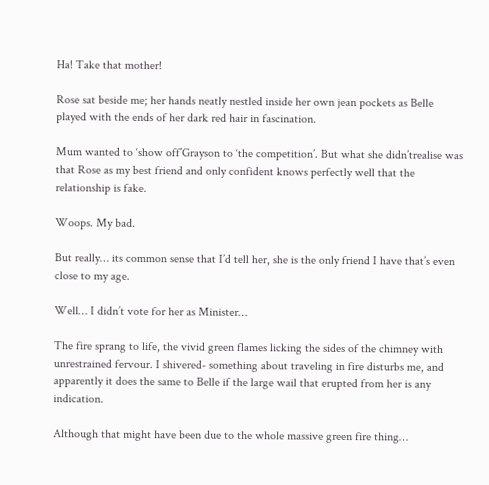Ha! Take that mother!

Rose sat beside me; her hands neatly nestled inside her own jean pockets as Belle played with the ends of her dark red hair in fascination.

Mum wanted to ‘show off’Grayson to ‘the competition’. But what she didn’trealise was that Rose as my best friend and only confident knows perfectly well that the relationship is fake.

Woops. My bad.

But really… its common sense that I’d tell her, she is the only friend I have that’s even close to my age.

Well… I didn’t vote for her as Minister…

The fire sprang to life, the vivid green flames licking the sides of the chimney with unrestrained fervour. I shivered- something about traveling in fire disturbs me, and apparently it does the same to Belle if the large wail that erupted from her is any indication.

Although that might have been due to the whole massive green fire thing…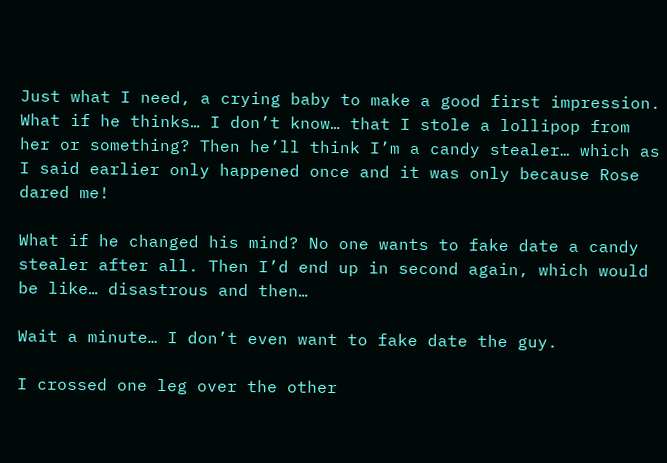Just what I need, a crying baby to make a good first impression. What if he thinks… I don’t know… that I stole a lollipop from her or something? Then he’ll think I’m a candy stealer… which as I said earlier only happened once and it was only because Rose dared me!

What if he changed his mind? No one wants to fake date a candy stealer after all. Then I’d end up in second again, which would be like… disastrous and then…

Wait a minute… I don’t even want to fake date the guy.

I crossed one leg over the other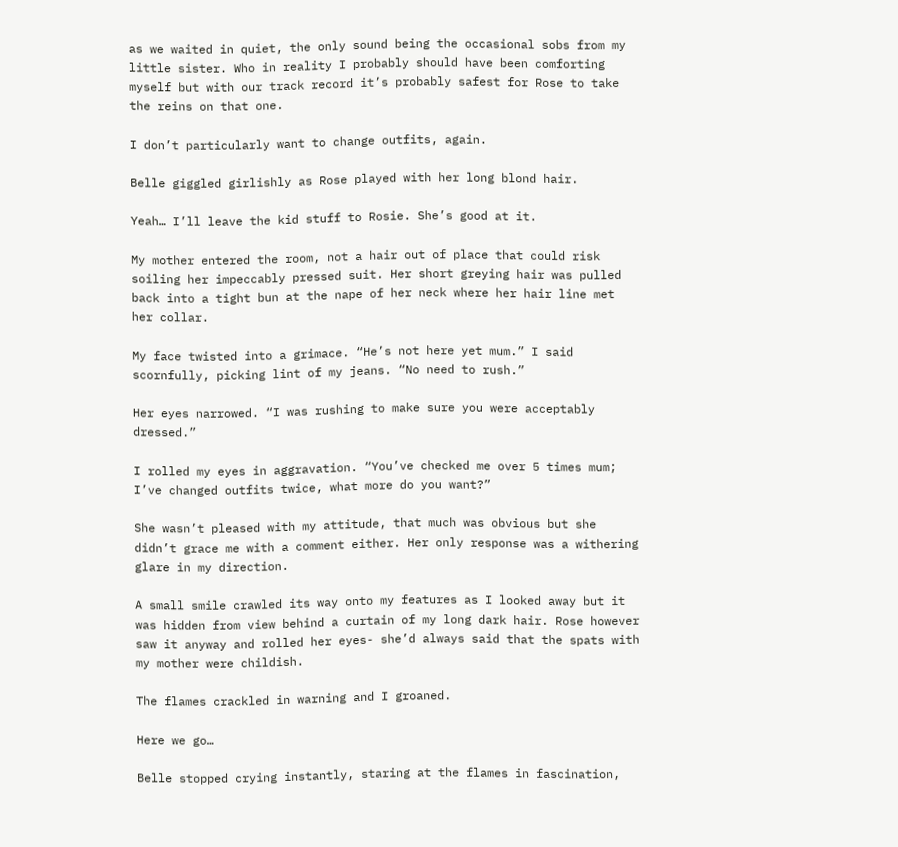as we waited in quiet, the only sound being the occasional sobs from my little sister. Who in reality I probably should have been comforting myself but with our track record it’s probably safest for Rose to take the reins on that one.

I don’t particularly want to change outfits, again.

Belle giggled girlishly as Rose played with her long blond hair.

Yeah… I’ll leave the kid stuff to Rosie. She’s good at it.

My mother entered the room, not a hair out of place that could risk soiling her impeccably pressed suit. Her short greying hair was pulled back into a tight bun at the nape of her neck where her hair line met her collar.

My face twisted into a grimace. “He’s not here yet mum.” I said scornfully, picking lint of my jeans. “No need to rush.”

Her eyes narrowed. “I was rushing to make sure you were acceptably dressed.”

I rolled my eyes in aggravation. “You’ve checked me over 5 times mum; I’ve changed outfits twice, what more do you want?”

She wasn’t pleased with my attitude, that much was obvious but she didn’t grace me with a comment either. Her only response was a withering glare in my direction.

A small smile crawled its way onto my features as I looked away but it was hidden from view behind a curtain of my long dark hair. Rose however saw it anyway and rolled her eyes- she’d always said that the spats with my mother were childish.

The flames crackled in warning and I groaned.

Here we go…

Belle stopped crying instantly, staring at the flames in fascination,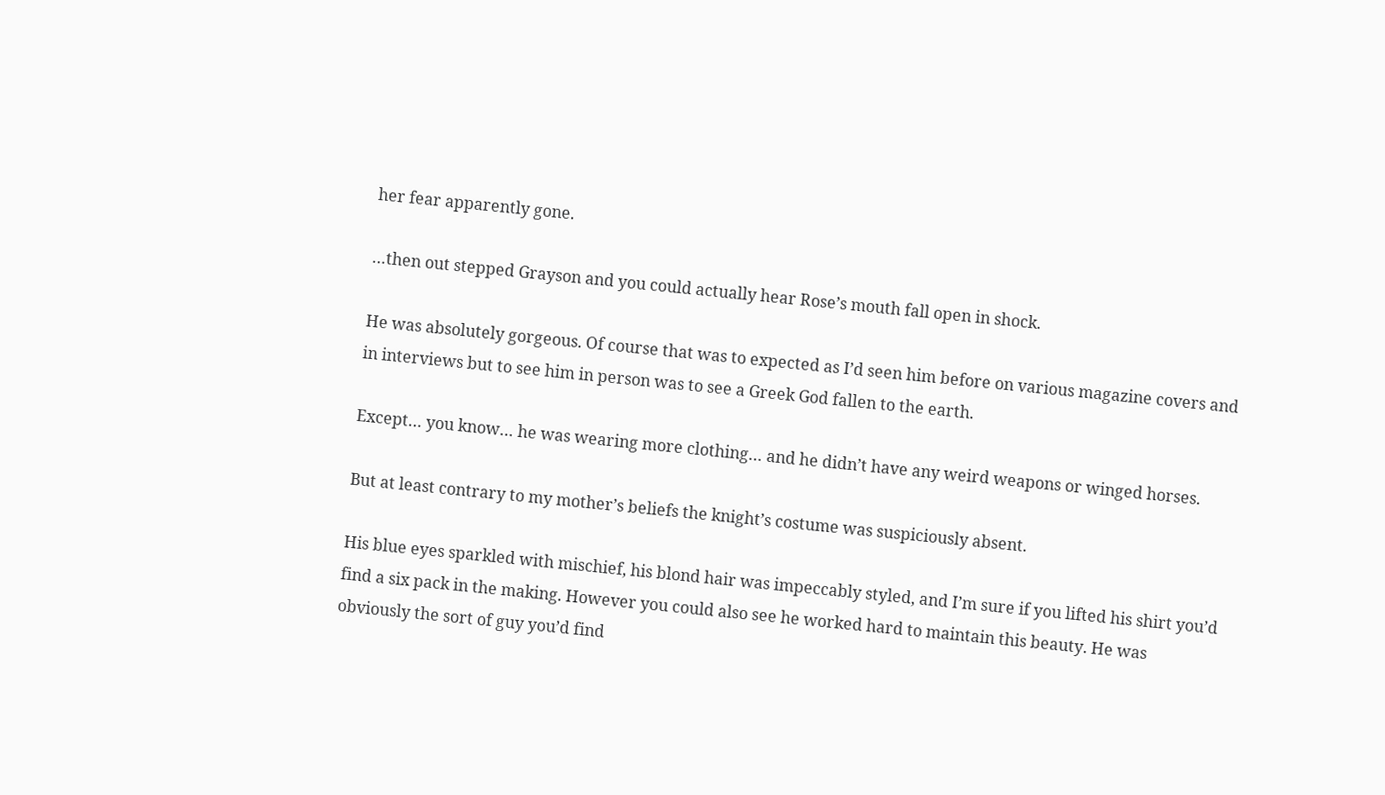her fear apparently gone.

…then out stepped Grayson and you could actually hear Rose’s mouth fall open in shock.

He was absolutely gorgeous. Of course that was to expected as I’d seen him before on various magazine covers and in interviews but to see him in person was to see a Greek God fallen to the earth.

Except… you know… he was wearing more clothing… and he didn’t have any weird weapons or winged horses.

But at least contrary to my mother’s beliefs the knight’s costume was suspiciously absent.

His blue eyes sparkled with mischief, his blond hair was impeccably styled, and I’m sure if you lifted his shirt you’d find a six pack in the making. However you could also see he worked hard to maintain this beauty. He was obviously the sort of guy you’d find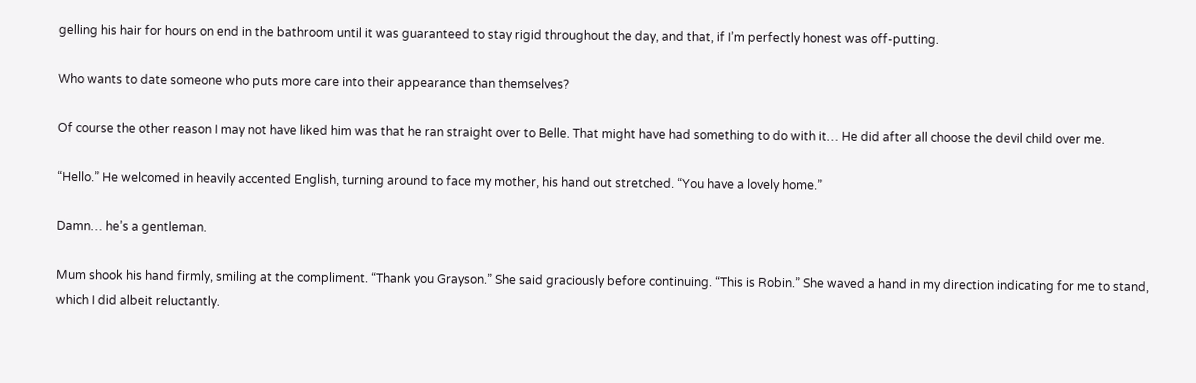gelling his hair for hours on end in the bathroom until it was guaranteed to stay rigid throughout the day, and that, if I’m perfectly honest was off-putting.

Who wants to date someone who puts more care into their appearance than themselves?

Of course the other reason I may not have liked him was that he ran straight over to Belle. That might have had something to do with it… He did after all choose the devil child over me.

“Hello.” He welcomed in heavily accented English, turning around to face my mother, his hand out stretched. “You have a lovely home.”

Damn… he’s a gentleman.

Mum shook his hand firmly, smiling at the compliment. “Thank you Grayson.” She said graciously before continuing. “This is Robin.” She waved a hand in my direction indicating for me to stand, which I did albeit reluctantly.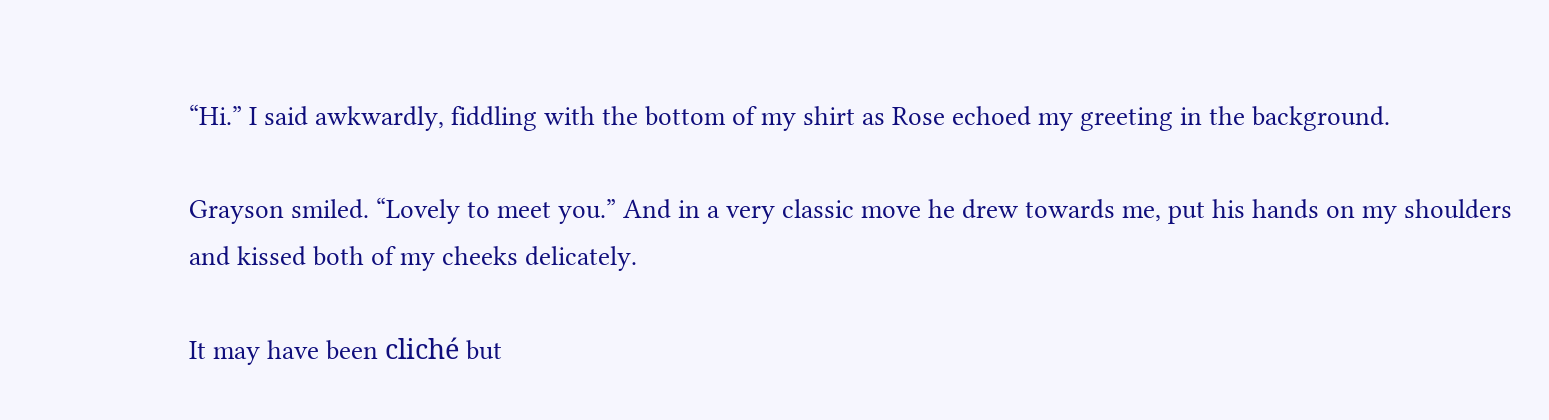“Hi.” I said awkwardly, fiddling with the bottom of my shirt as Rose echoed my greeting in the background.

Grayson smiled. “Lovely to meet you.” And in a very classic move he drew towards me, put his hands on my shoulders and kissed both of my cheeks delicately.

It may have been cliché but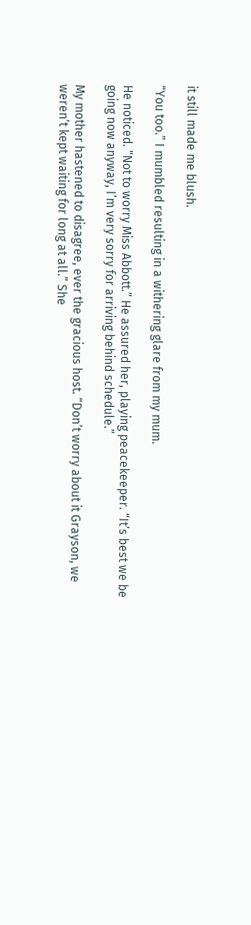it still made me blush.

“You too.” I mumbled resulting in a withering glare from my mum.

He noticed. “Not to worry Miss Abbott.” He assured her, playing peacekeeper. “It’s best we be going now anyway, I’m very sorry for arriving behind schedule.”

My mother hastened to disagree, ever the gracious host. “Don’t worry about it Grayson, we weren’t kept waiting for long at all.” She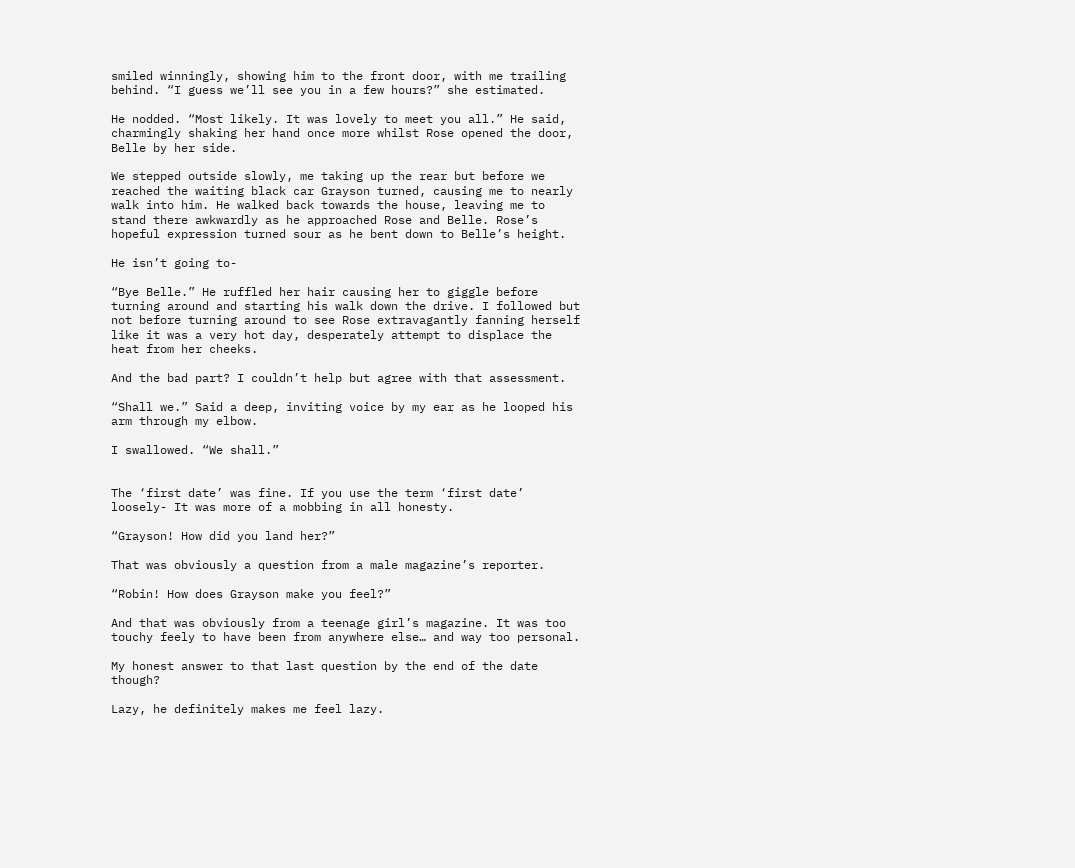smiled winningly, showing him to the front door, with me trailing behind. “I guess we’ll see you in a few hours?” she estimated.

He nodded. “Most likely. It was lovely to meet you all.” He said, charmingly shaking her hand once more whilst Rose opened the door, Belle by her side.

We stepped outside slowly, me taking up the rear but before we reached the waiting black car Grayson turned, causing me to nearly walk into him. He walked back towards the house, leaving me to stand there awkwardly as he approached Rose and Belle. Rose’s hopeful expression turned sour as he bent down to Belle’s height.

He isn’t going to-

“Bye Belle.” He ruffled her hair causing her to giggle before turning around and starting his walk down the drive. I followed but not before turning around to see Rose extravagantly fanning herself like it was a very hot day, desperately attempt to displace the heat from her cheeks.

And the bad part? I couldn’t help but agree with that assessment.

“Shall we.” Said a deep, inviting voice by my ear as he looped his arm through my elbow.

I swallowed. “We shall.”


The ‘first date’ was fine. If you use the term ‘first date’ loosely- It was more of a mobbing in all honesty.

“Grayson! How did you land her?”

That was obviously a question from a male magazine’s reporter.

“Robin! How does Grayson make you feel?”

And that was obviously from a teenage girl’s magazine. It was too touchy feely to have been from anywhere else… and way too personal.

My honest answer to that last question by the end of the date though?

Lazy, he definitely makes me feel lazy.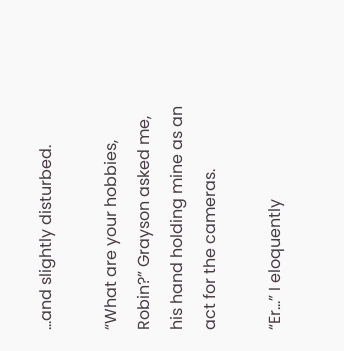…and slightly disturbed.

“What are your hobbies, Robin?” Grayson asked me, his hand holding mine as an act for the cameras.

“Er…” I eloquently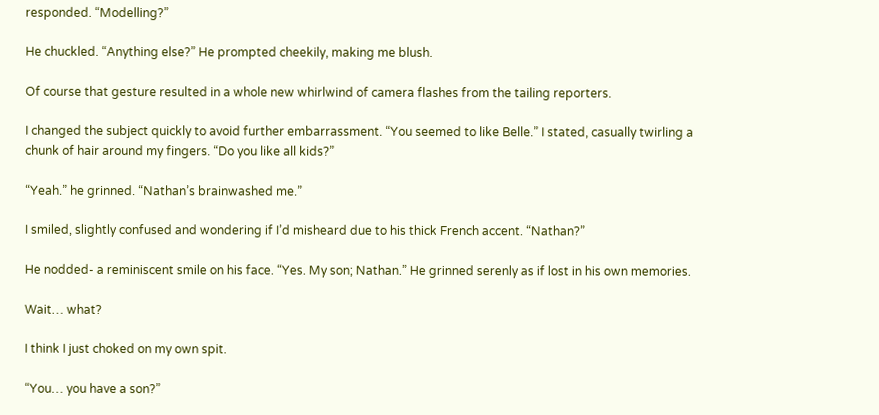responded. “Modelling?”

He chuckled. “Anything else?” He prompted cheekily, making me blush.

Of course that gesture resulted in a whole new whirlwind of camera flashes from the tailing reporters.

I changed the subject quickly to avoid further embarrassment. “You seemed to like Belle.” I stated, casually twirling a chunk of hair around my fingers. “Do you like all kids?”

“Yeah.” he grinned. “Nathan’s brainwashed me.”

I smiled, slightly confused and wondering if I’d misheard due to his thick French accent. “Nathan?”

He nodded- a reminiscent smile on his face. “Yes. My son; Nathan.” He grinned serenly as if lost in his own memories.

Wait… what?

I think I just choked on my own spit.

“You… you have a son?”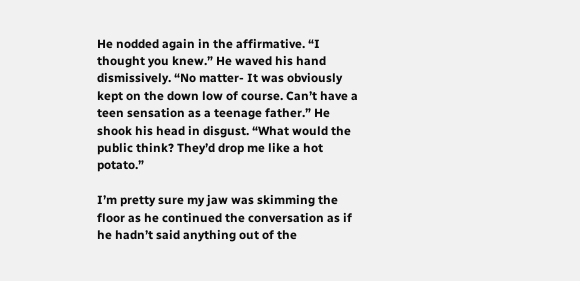He nodded again in the affirmative. “I thought you knew.” He waved his hand dismissively. “No matter- It was obviously kept on the down low of course. Can’t have a teen sensation as a teenage father.” He shook his head in disgust. “What would the public think? They’d drop me like a hot potato.”

I’m pretty sure my jaw was skimming the floor as he continued the conversation as if he hadn’t said anything out of the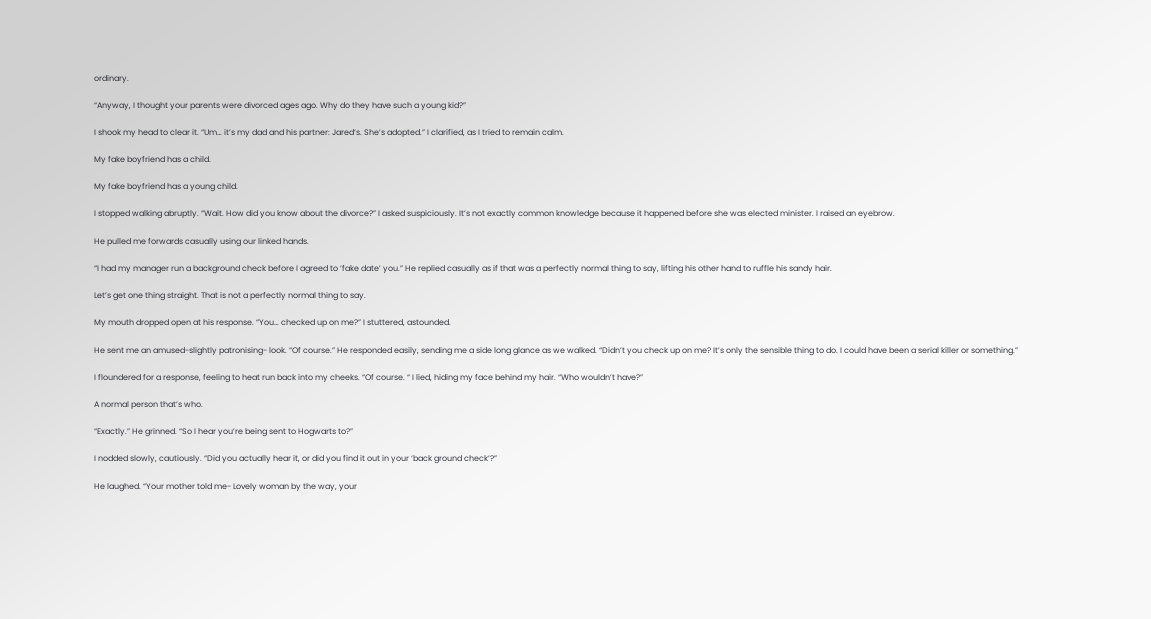ordinary.

“Anyway, I thought your parents were divorced ages ago. Why do they have such a young kid?”

I shook my head to clear it. “Um… it’s my dad and his partner: Jared‘s. She’s adopted.” I clarified, as I tried to remain calm.

My fake boyfriend has a child.

My fake boyfriend has a young child.

I stopped walking abruptly. “Wait. How did you know about the divorce?” I asked suspiciously. It’s not exactly common knowledge because it happened before she was elected minister. I raised an eyebrow.

He pulled me forwards casually using our linked hands.

“I had my manager run a background check before I agreed to ‘fake date’ you.” He replied casually as if that was a perfectly normal thing to say, lifting his other hand to ruffle his sandy hair.

Let’s get one thing straight. That is not a perfectly normal thing to say.

My mouth dropped open at his response. “You… checked up on me?” I stuttered, astounded.

He sent me an amused-slightly patronising- look. “Of course.” He responded easily, sending me a side long glance as we walked. “Didn’t you check up on me? It’s only the sensible thing to do. I could have been a serial killer or something.”

I floundered for a response, feeling to heat run back into my cheeks. “Of course. “ I lied, hiding my face behind my hair. “Who wouldn’t have?”

A normal person that’s who.

“Exactly.” He grinned. “So I hear you’re being sent to Hogwarts to?”

I nodded slowly, cautiously. “Did you actually hear it, or did you find it out in your ‘back ground check’?”

He laughed. “Your mother told me- Lovely woman by the way, your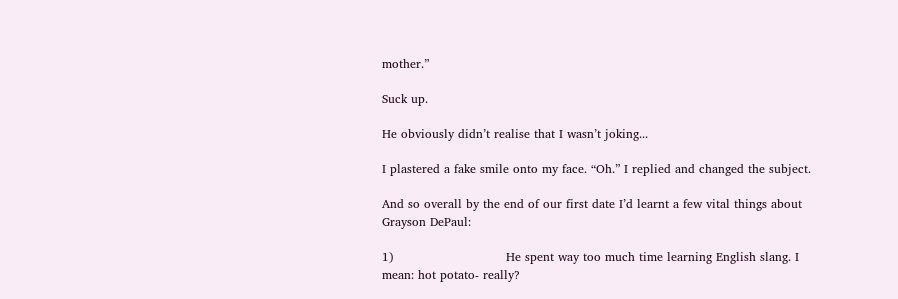mother.”

Suck up.

He obviously didn’t realise that I wasn’t joking...

I plastered a fake smile onto my face. “Oh.” I replied and changed the subject.

And so overall by the end of our first date I’d learnt a few vital things about Grayson DePaul:

1)                            He spent way too much time learning English slang. I mean: hot potato- really?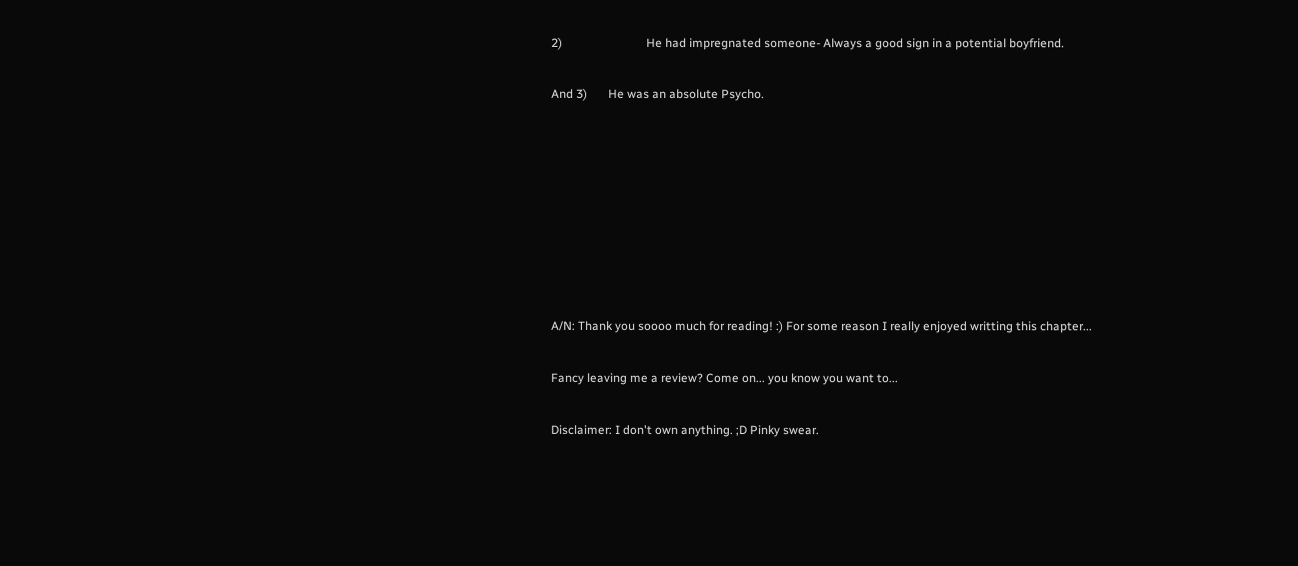2)                            He had impregnated someone- Always a good sign in a potential boyfriend.

And 3)       He was an absolute Psycho.








A/N: Thank you soooo much for reading! :) For some reason I really enjoyed writting this chapter...

Fancy leaving me a review? Come on... you know you want to...

Disclaimer: I don't own anything. ;D Pinky swear.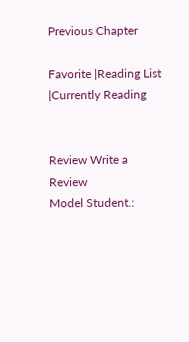Previous Chapter

Favorite |Reading List |Currently Reading


Review Write a Review
Model Student.: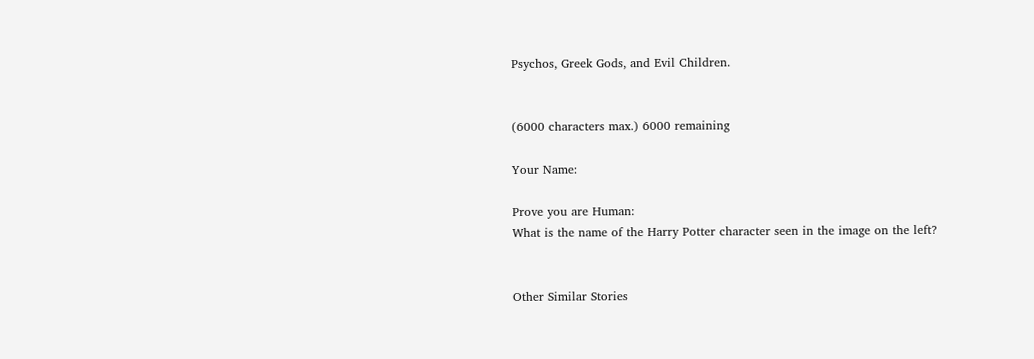Psychos, Greek Gods, and Evil Children.


(6000 characters max.) 6000 remaining

Your Name:

Prove you are Human:
What is the name of the Harry Potter character seen in the image on the left?


Other Similar Stories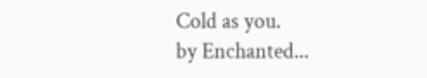Cold as you.
by Enchanted...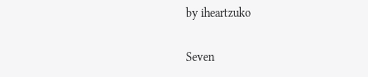by iheartzuko

Seven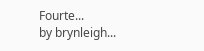Fourte...
by brynleigh...